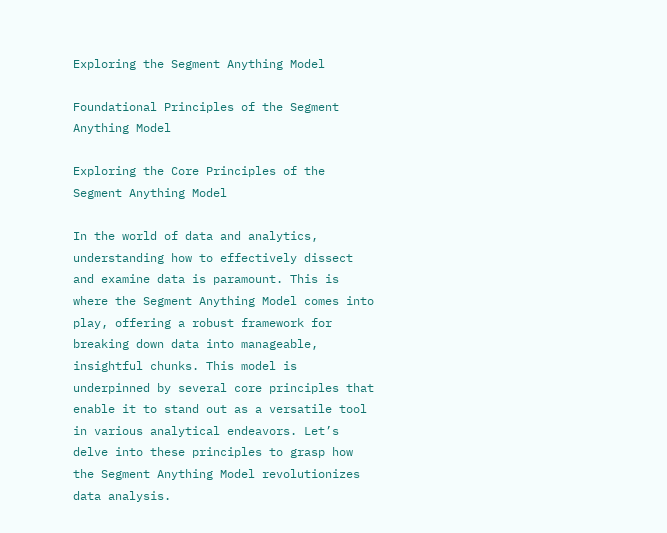Exploring the Segment Anything Model

Foundational Principles of the Segment Anything Model

Exploring the Core Principles of the Segment Anything Model

In the world of data and analytics, understanding how to effectively dissect and examine data is paramount. This is where the Segment Anything Model comes into play, offering a robust framework for breaking down data into manageable, insightful chunks. This model is underpinned by several core principles that enable it to stand out as a versatile tool in various analytical endeavors. Let’s delve into these principles to grasp how the Segment Anything Model revolutionizes data analysis.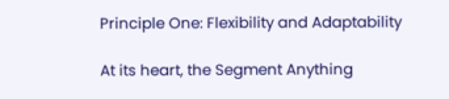Principle One: Flexibility and Adaptability

At its heart, the Segment Anything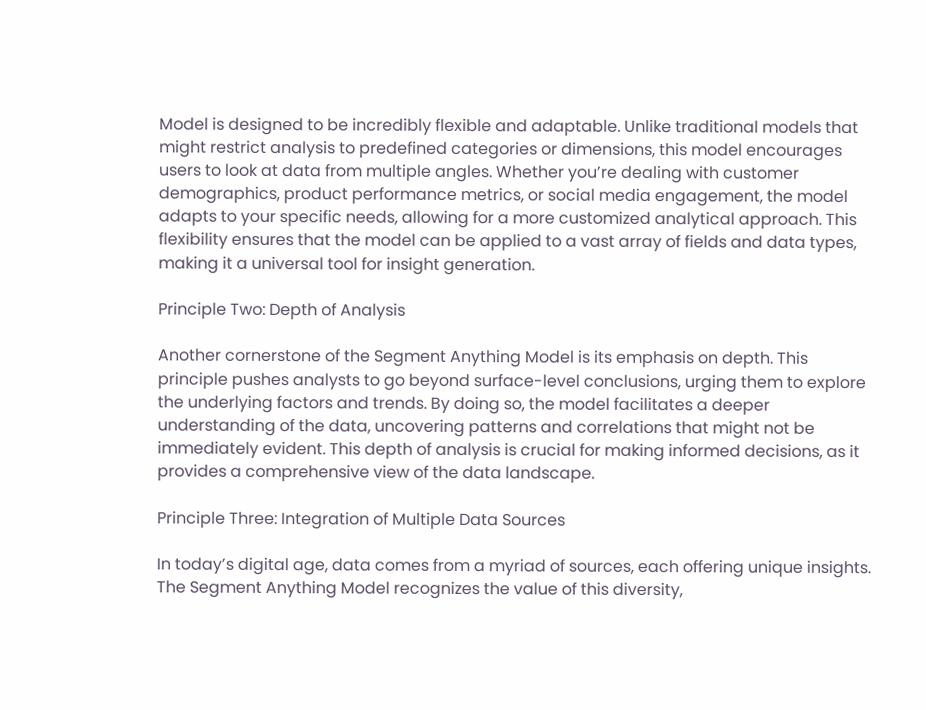Model is designed to be incredibly flexible and adaptable. Unlike traditional models that might restrict analysis to predefined categories or dimensions, this model encourages users to look at data from multiple angles. Whether you’re dealing with customer demographics, product performance metrics, or social media engagement, the model adapts to your specific needs, allowing for a more customized analytical approach. This flexibility ensures that the model can be applied to a vast array of fields and data types, making it a universal tool for insight generation.

Principle Two: Depth of Analysis

Another cornerstone of the Segment Anything Model is its emphasis on depth. This principle pushes analysts to go beyond surface-level conclusions, urging them to explore the underlying factors and trends. By doing so, the model facilitates a deeper understanding of the data, uncovering patterns and correlations that might not be immediately evident. This depth of analysis is crucial for making informed decisions, as it provides a comprehensive view of the data landscape.

Principle Three: Integration of Multiple Data Sources

In today’s digital age, data comes from a myriad of sources, each offering unique insights. The Segment Anything Model recognizes the value of this diversity,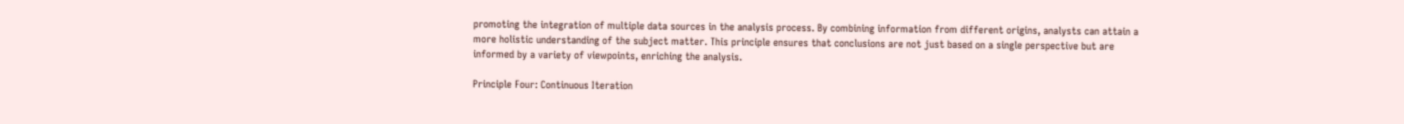promoting the integration of multiple data sources in the analysis process. By combining information from different origins, analysts can attain a more holistic understanding of the subject matter. This principle ensures that conclusions are not just based on a single perspective but are informed by a variety of viewpoints, enriching the analysis.

Principle Four: Continuous Iteration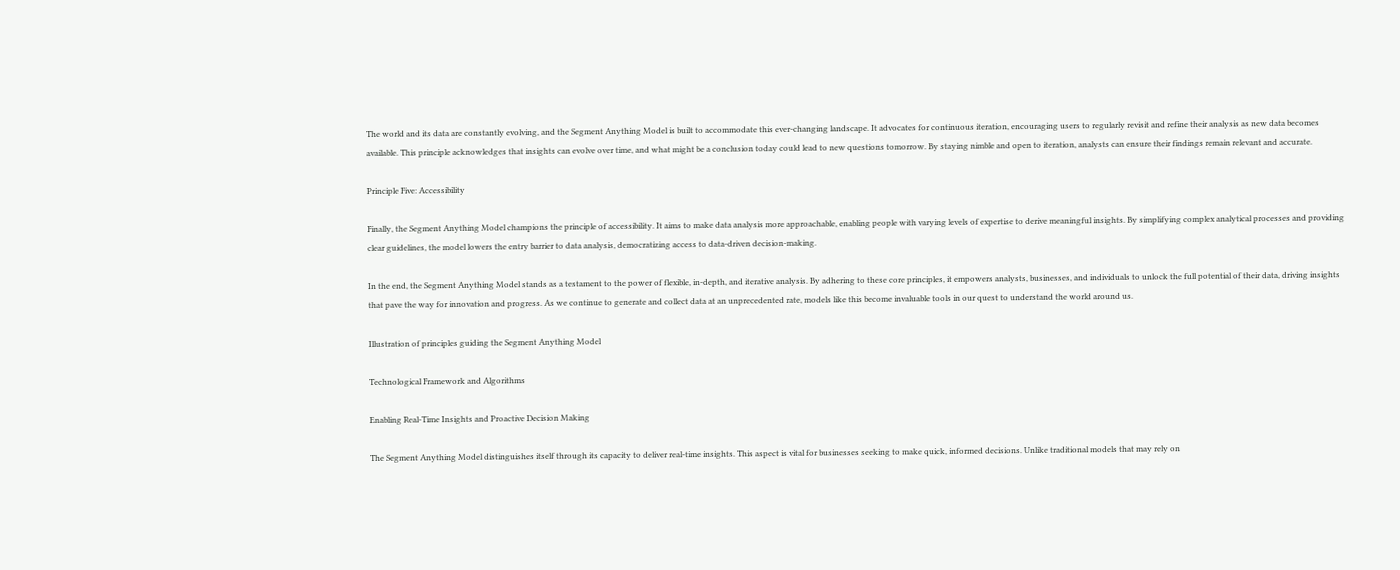The world and its data are constantly evolving, and the Segment Anything Model is built to accommodate this ever-changing landscape. It advocates for continuous iteration, encouraging users to regularly revisit and refine their analysis as new data becomes available. This principle acknowledges that insights can evolve over time, and what might be a conclusion today could lead to new questions tomorrow. By staying nimble and open to iteration, analysts can ensure their findings remain relevant and accurate.

Principle Five: Accessibility

Finally, the Segment Anything Model champions the principle of accessibility. It aims to make data analysis more approachable, enabling people with varying levels of expertise to derive meaningful insights. By simplifying complex analytical processes and providing clear guidelines, the model lowers the entry barrier to data analysis, democratizing access to data-driven decision-making.

In the end, the Segment Anything Model stands as a testament to the power of flexible, in-depth, and iterative analysis. By adhering to these core principles, it empowers analysts, businesses, and individuals to unlock the full potential of their data, driving insights that pave the way for innovation and progress. As we continue to generate and collect data at an unprecedented rate, models like this become invaluable tools in our quest to understand the world around us.

Illustration of principles guiding the Segment Anything Model

Technological Framework and Algorithms

Enabling Real-Time Insights and Proactive Decision Making

The Segment Anything Model distinguishes itself through its capacity to deliver real-time insights. This aspect is vital for businesses seeking to make quick, informed decisions. Unlike traditional models that may rely on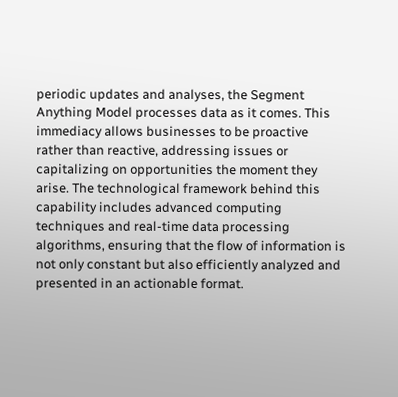periodic updates and analyses, the Segment Anything Model processes data as it comes. This immediacy allows businesses to be proactive rather than reactive, addressing issues or capitalizing on opportunities the moment they arise. The technological framework behind this capability includes advanced computing techniques and real-time data processing algorithms, ensuring that the flow of information is not only constant but also efficiently analyzed and presented in an actionable format.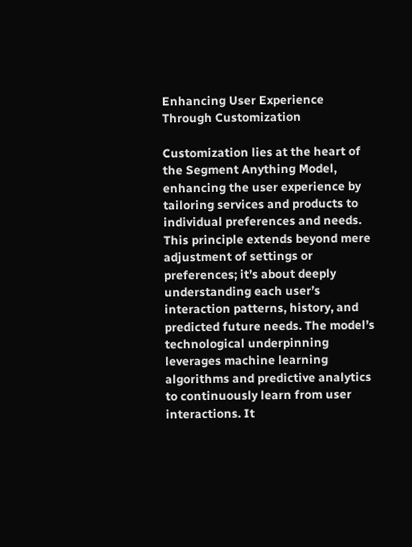Enhancing User Experience Through Customization

Customization lies at the heart of the Segment Anything Model, enhancing the user experience by tailoring services and products to individual preferences and needs. This principle extends beyond mere adjustment of settings or preferences; it’s about deeply understanding each user’s interaction patterns, history, and predicted future needs. The model’s technological underpinning leverages machine learning algorithms and predictive analytics to continuously learn from user interactions. It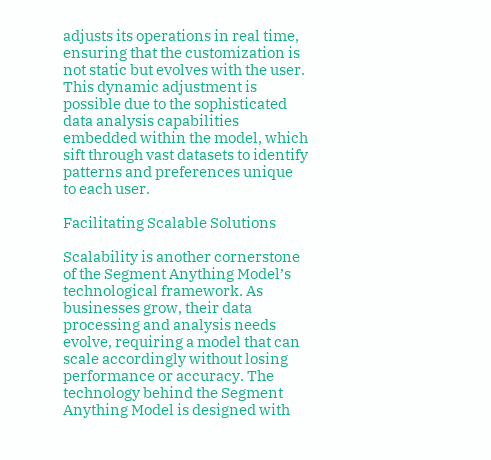adjusts its operations in real time, ensuring that the customization is not static but evolves with the user. This dynamic adjustment is possible due to the sophisticated data analysis capabilities embedded within the model, which sift through vast datasets to identify patterns and preferences unique to each user.

Facilitating Scalable Solutions

Scalability is another cornerstone of the Segment Anything Model’s technological framework. As businesses grow, their data processing and analysis needs evolve, requiring a model that can scale accordingly without losing performance or accuracy. The technology behind the Segment Anything Model is designed with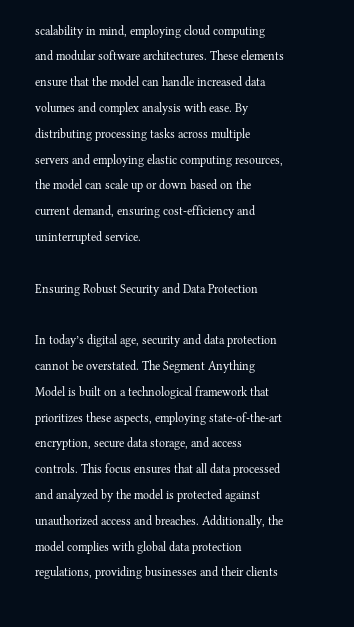scalability in mind, employing cloud computing and modular software architectures. These elements ensure that the model can handle increased data volumes and complex analysis with ease. By distributing processing tasks across multiple servers and employing elastic computing resources, the model can scale up or down based on the current demand, ensuring cost-efficiency and uninterrupted service.

Ensuring Robust Security and Data Protection

In today’s digital age, security and data protection cannot be overstated. The Segment Anything Model is built on a technological framework that prioritizes these aspects, employing state-of-the-art encryption, secure data storage, and access controls. This focus ensures that all data processed and analyzed by the model is protected against unauthorized access and breaches. Additionally, the model complies with global data protection regulations, providing businesses and their clients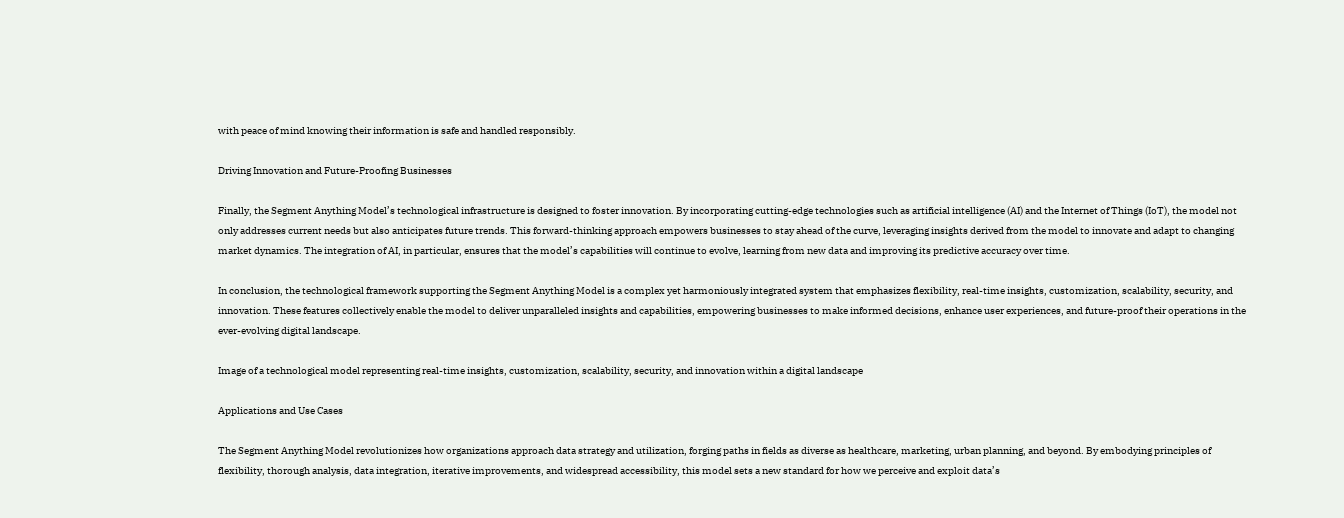with peace of mind knowing their information is safe and handled responsibly.

Driving Innovation and Future-Proofing Businesses

Finally, the Segment Anything Model’s technological infrastructure is designed to foster innovation. By incorporating cutting-edge technologies such as artificial intelligence (AI) and the Internet of Things (IoT), the model not only addresses current needs but also anticipates future trends. This forward-thinking approach empowers businesses to stay ahead of the curve, leveraging insights derived from the model to innovate and adapt to changing market dynamics. The integration of AI, in particular, ensures that the model’s capabilities will continue to evolve, learning from new data and improving its predictive accuracy over time.

In conclusion, the technological framework supporting the Segment Anything Model is a complex yet harmoniously integrated system that emphasizes flexibility, real-time insights, customization, scalability, security, and innovation. These features collectively enable the model to deliver unparalleled insights and capabilities, empowering businesses to make informed decisions, enhance user experiences, and future-proof their operations in the ever-evolving digital landscape.

Image of a technological model representing real-time insights, customization, scalability, security, and innovation within a digital landscape

Applications and Use Cases

The Segment Anything Model revolutionizes how organizations approach data strategy and utilization, forging paths in fields as diverse as healthcare, marketing, urban planning, and beyond. By embodying principles of flexibility, thorough analysis, data integration, iterative improvements, and widespread accessibility, this model sets a new standard for how we perceive and exploit data’s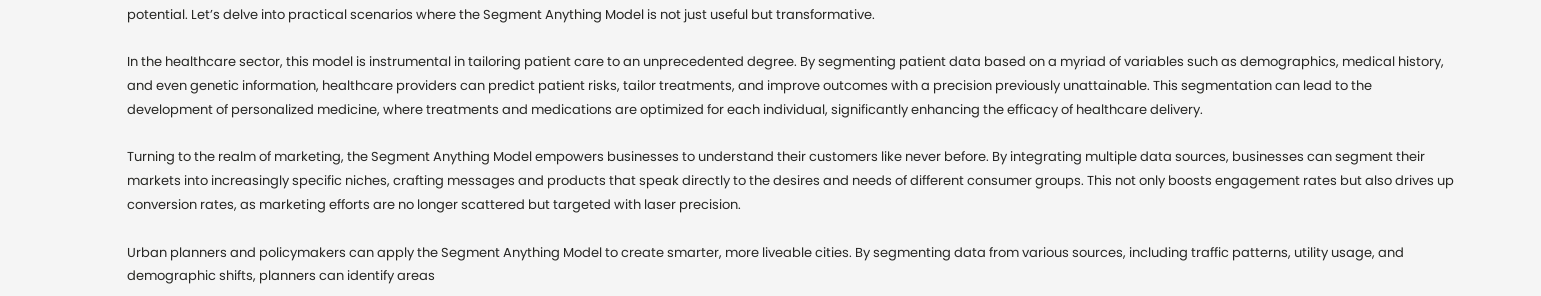potential. Let’s delve into practical scenarios where the Segment Anything Model is not just useful but transformative.

In the healthcare sector, this model is instrumental in tailoring patient care to an unprecedented degree. By segmenting patient data based on a myriad of variables such as demographics, medical history, and even genetic information, healthcare providers can predict patient risks, tailor treatments, and improve outcomes with a precision previously unattainable. This segmentation can lead to the development of personalized medicine, where treatments and medications are optimized for each individual, significantly enhancing the efficacy of healthcare delivery.

Turning to the realm of marketing, the Segment Anything Model empowers businesses to understand their customers like never before. By integrating multiple data sources, businesses can segment their markets into increasingly specific niches, crafting messages and products that speak directly to the desires and needs of different consumer groups. This not only boosts engagement rates but also drives up conversion rates, as marketing efforts are no longer scattered but targeted with laser precision.

Urban planners and policymakers can apply the Segment Anything Model to create smarter, more liveable cities. By segmenting data from various sources, including traffic patterns, utility usage, and demographic shifts, planners can identify areas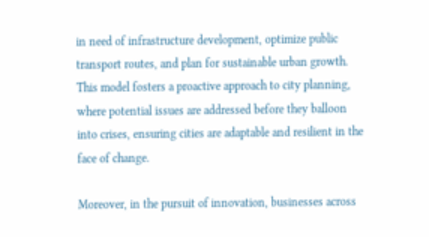in need of infrastructure development, optimize public transport routes, and plan for sustainable urban growth. This model fosters a proactive approach to city planning, where potential issues are addressed before they balloon into crises, ensuring cities are adaptable and resilient in the face of change.

Moreover, in the pursuit of innovation, businesses across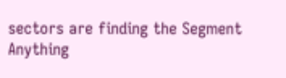sectors are finding the Segment Anything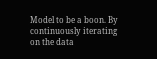Model to be a boon. By continuously iterating on the data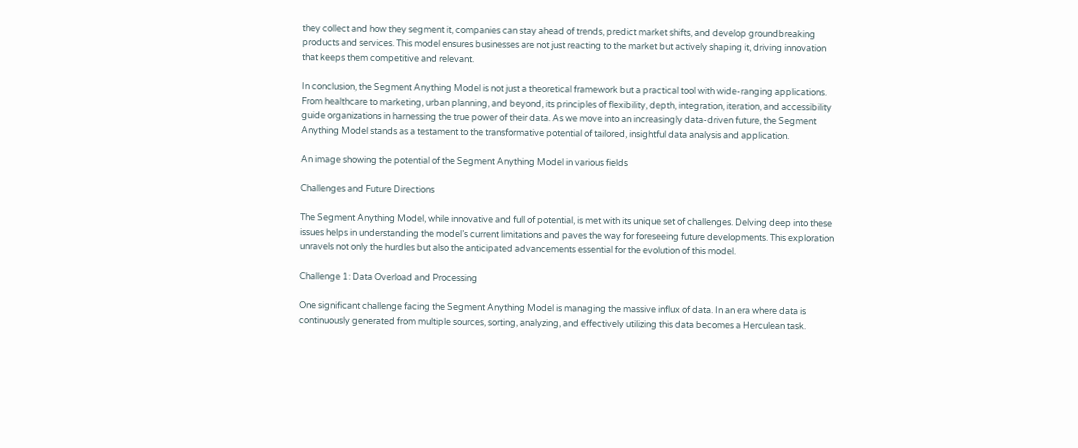they collect and how they segment it, companies can stay ahead of trends, predict market shifts, and develop groundbreaking products and services. This model ensures businesses are not just reacting to the market but actively shaping it, driving innovation that keeps them competitive and relevant.

In conclusion, the Segment Anything Model is not just a theoretical framework but a practical tool with wide-ranging applications. From healthcare to marketing, urban planning, and beyond, its principles of flexibility, depth, integration, iteration, and accessibility guide organizations in harnessing the true power of their data. As we move into an increasingly data-driven future, the Segment Anything Model stands as a testament to the transformative potential of tailored, insightful data analysis and application.

An image showing the potential of the Segment Anything Model in various fields

Challenges and Future Directions

The Segment Anything Model, while innovative and full of potential, is met with its unique set of challenges. Delving deep into these issues helps in understanding the model’s current limitations and paves the way for foreseeing future developments. This exploration unravels not only the hurdles but also the anticipated advancements essential for the evolution of this model.

Challenge 1: Data Overload and Processing

One significant challenge facing the Segment Anything Model is managing the massive influx of data. In an era where data is continuously generated from multiple sources, sorting, analyzing, and effectively utilizing this data becomes a Herculean task.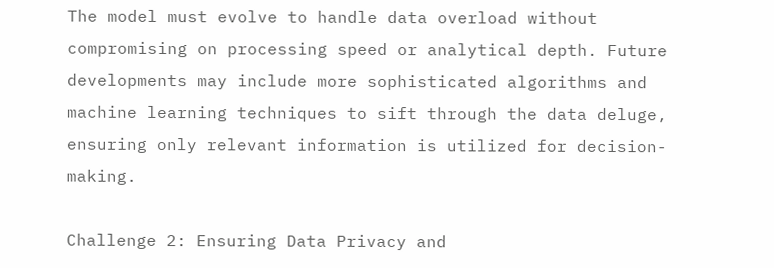The model must evolve to handle data overload without compromising on processing speed or analytical depth. Future developments may include more sophisticated algorithms and machine learning techniques to sift through the data deluge, ensuring only relevant information is utilized for decision-making.

Challenge 2: Ensuring Data Privacy and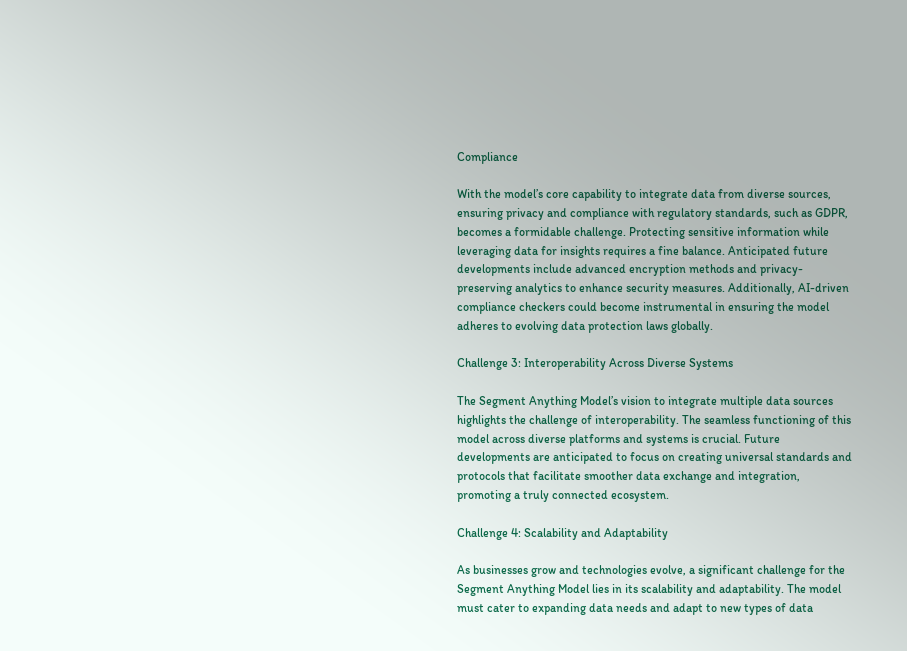Compliance

With the model’s core capability to integrate data from diverse sources, ensuring privacy and compliance with regulatory standards, such as GDPR, becomes a formidable challenge. Protecting sensitive information while leveraging data for insights requires a fine balance. Anticipated future developments include advanced encryption methods and privacy-preserving analytics to enhance security measures. Additionally, AI-driven compliance checkers could become instrumental in ensuring the model adheres to evolving data protection laws globally.

Challenge 3: Interoperability Across Diverse Systems

The Segment Anything Model’s vision to integrate multiple data sources highlights the challenge of interoperability. The seamless functioning of this model across diverse platforms and systems is crucial. Future developments are anticipated to focus on creating universal standards and protocols that facilitate smoother data exchange and integration, promoting a truly connected ecosystem.

Challenge 4: Scalability and Adaptability

As businesses grow and technologies evolve, a significant challenge for the Segment Anything Model lies in its scalability and adaptability. The model must cater to expanding data needs and adapt to new types of data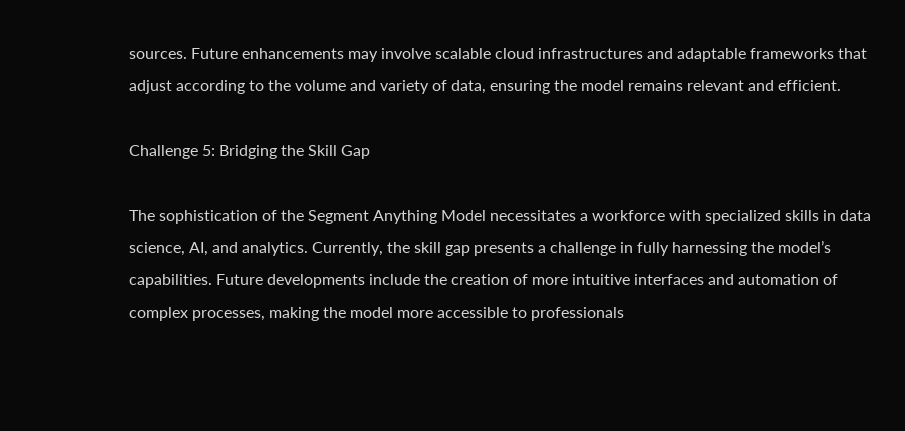sources. Future enhancements may involve scalable cloud infrastructures and adaptable frameworks that adjust according to the volume and variety of data, ensuring the model remains relevant and efficient.

Challenge 5: Bridging the Skill Gap

The sophistication of the Segment Anything Model necessitates a workforce with specialized skills in data science, AI, and analytics. Currently, the skill gap presents a challenge in fully harnessing the model’s capabilities. Future developments include the creation of more intuitive interfaces and automation of complex processes, making the model more accessible to professionals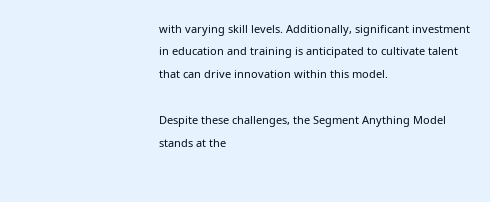with varying skill levels. Additionally, significant investment in education and training is anticipated to cultivate talent that can drive innovation within this model.

Despite these challenges, the Segment Anything Model stands at the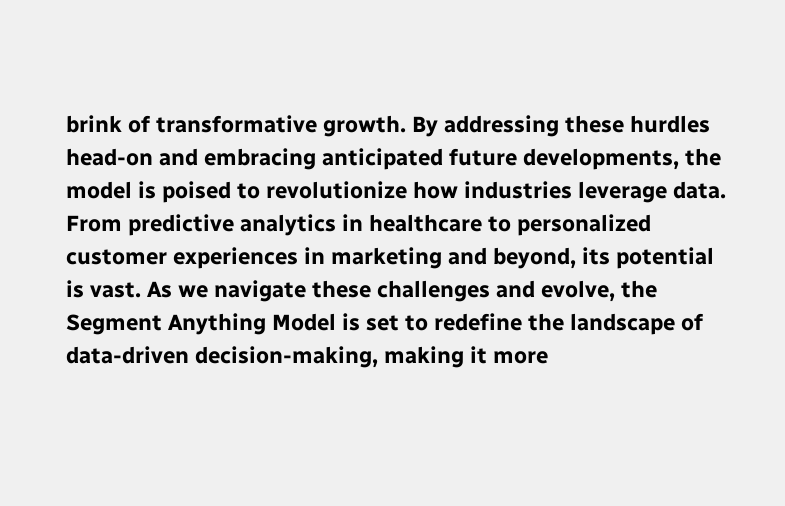brink of transformative growth. By addressing these hurdles head-on and embracing anticipated future developments, the model is poised to revolutionize how industries leverage data. From predictive analytics in healthcare to personalized customer experiences in marketing and beyond, its potential is vast. As we navigate these challenges and evolve, the Segment Anything Model is set to redefine the landscape of data-driven decision-making, making it more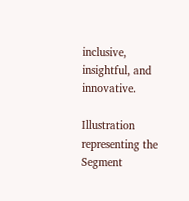inclusive, insightful, and innovative.

Illustration representing the Segment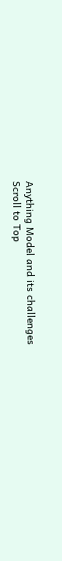Anything Model and its challenges
Scroll to Top